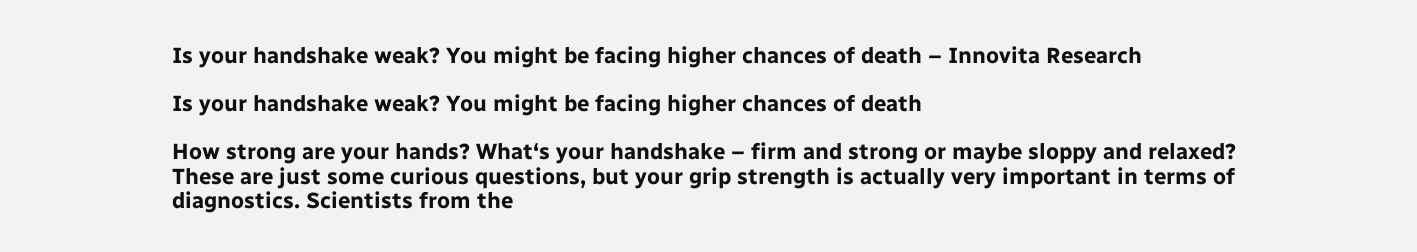Is your handshake weak? You might be facing higher chances of death – Innovita Research

Is your handshake weak? You might be facing higher chances of death

How strong are your hands? What‘s your handshake – firm and strong or maybe sloppy and relaxed? These are just some curious questions, but your grip strength is actually very important in terms of diagnostics. Scientists from the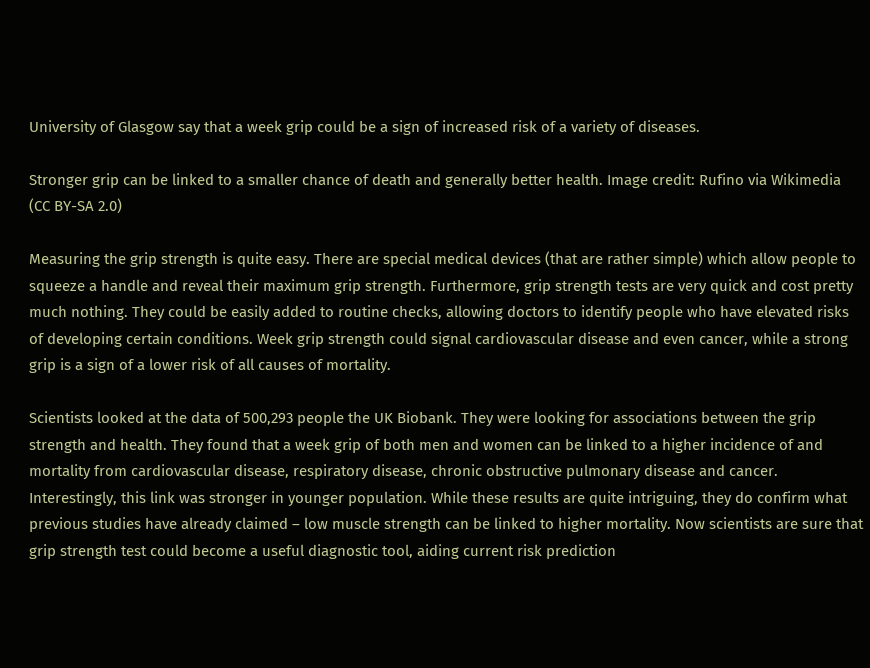University of Glasgow say that a week grip could be a sign of increased risk of a variety of diseases.

Stronger grip can be linked to a smaller chance of death and generally better health. Image credit: Rufino via Wikimedia (CC BY-SA 2.0)

Measuring the grip strength is quite easy. There are special medical devices (that are rather simple) which allow people to squeeze a handle and reveal their maximum grip strength. Furthermore, grip strength tests are very quick and cost pretty much nothing. They could be easily added to routine checks, allowing doctors to identify people who have elevated risks of developing certain conditions. Week grip strength could signal cardiovascular disease and even cancer, while a strong grip is a sign of a lower risk of all causes of mortality.

Scientists looked at the data of 500,293 people the UK Biobank. They were looking for associations between the grip strength and health. They found that a week grip of both men and women can be linked to a higher incidence of and mortality from cardiovascular disease, respiratory disease, chronic obstructive pulmonary disease and cancer. Interestingly, this link was stronger in younger population. While these results are quite intriguing, they do confirm what previous studies have already claimed – low muscle strength can be linked to higher mortality. Now scientists are sure that grip strength test could become a useful diagnostic tool, aiding current risk prediction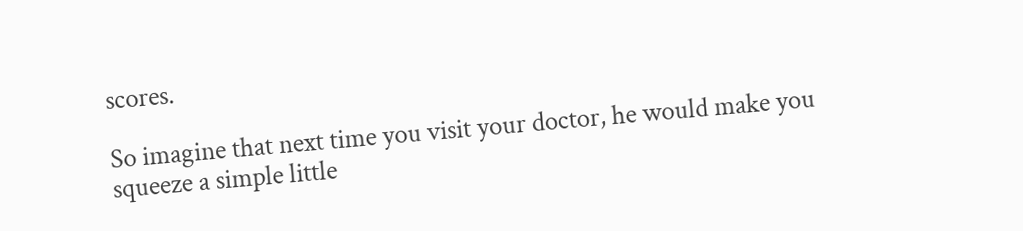scores.

So imagine that next time you visit your doctor, he would make you squeeze a simple little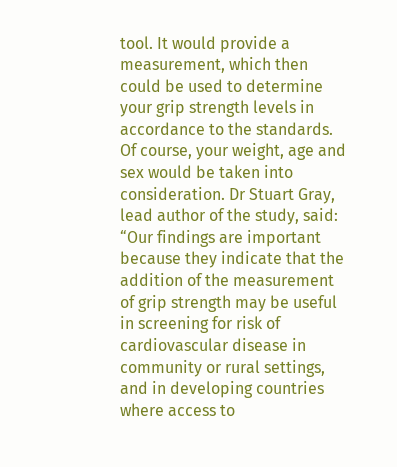tool. It would provide a measurement, which then could be used to determine your grip strength levels in accordance to the standards. Of course, your weight, age and sex would be taken into consideration. Dr Stuart Gray, lead author of the study, said: “Our findings are important because they indicate that the addition of the measurement of grip strength may be useful in screening for risk of cardiovascular disease in community or rural settings, and in developing countries where access to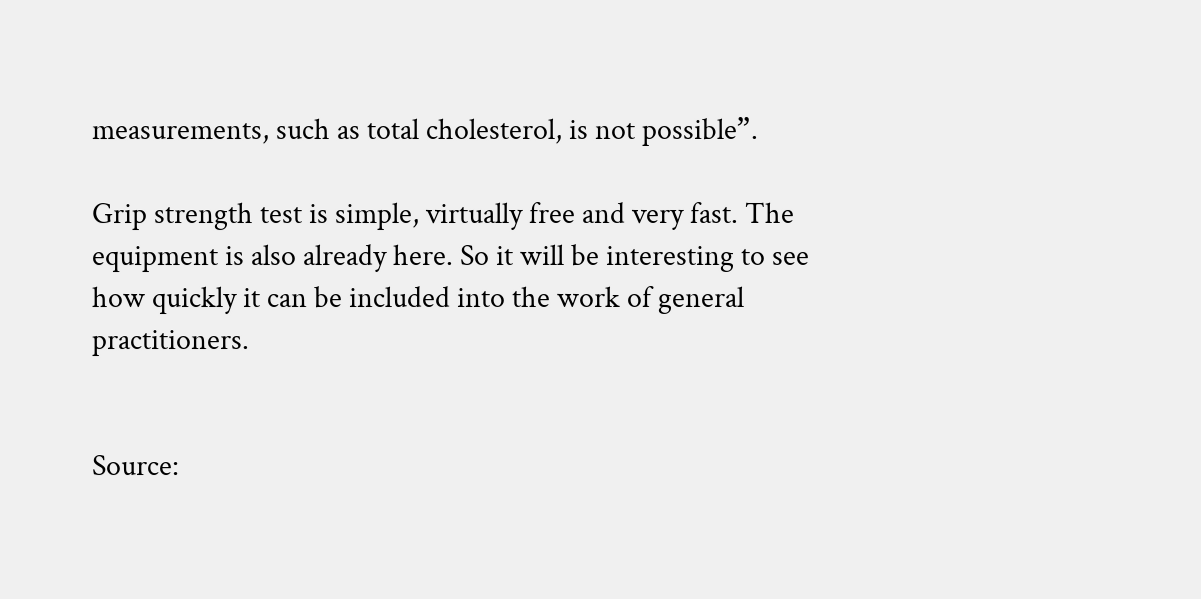measurements, such as total cholesterol, is not possible”.

Grip strength test is simple, virtually free and very fast. The equipment is also already here. So it will be interesting to see how quickly it can be included into the work of general practitioners.


Source: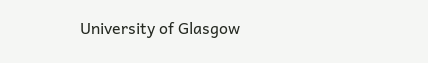University of Glasgow